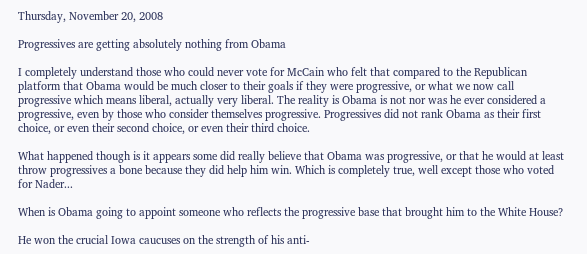Thursday, November 20, 2008

Progressives are getting absolutely nothing from Obama

I completely understand those who could never vote for McCain who felt that compared to the Republican platform that Obama would be much closer to their goals if they were progressive, or what we now call progressive which means liberal, actually very liberal. The reality is Obama is not nor was he ever considered a progressive, even by those who consider themselves progressive. Progressives did not rank Obama as their first choice, or even their second choice, or even their third choice.

What happened though is it appears some did really believe that Obama was progressive, or that he would at least throw progressives a bone because they did help him win. Which is completely true, well except those who voted for Nader...

When is Obama going to appoint someone who reflects the progressive base that brought him to the White House?

He won the crucial Iowa caucuses on the strength of his anti-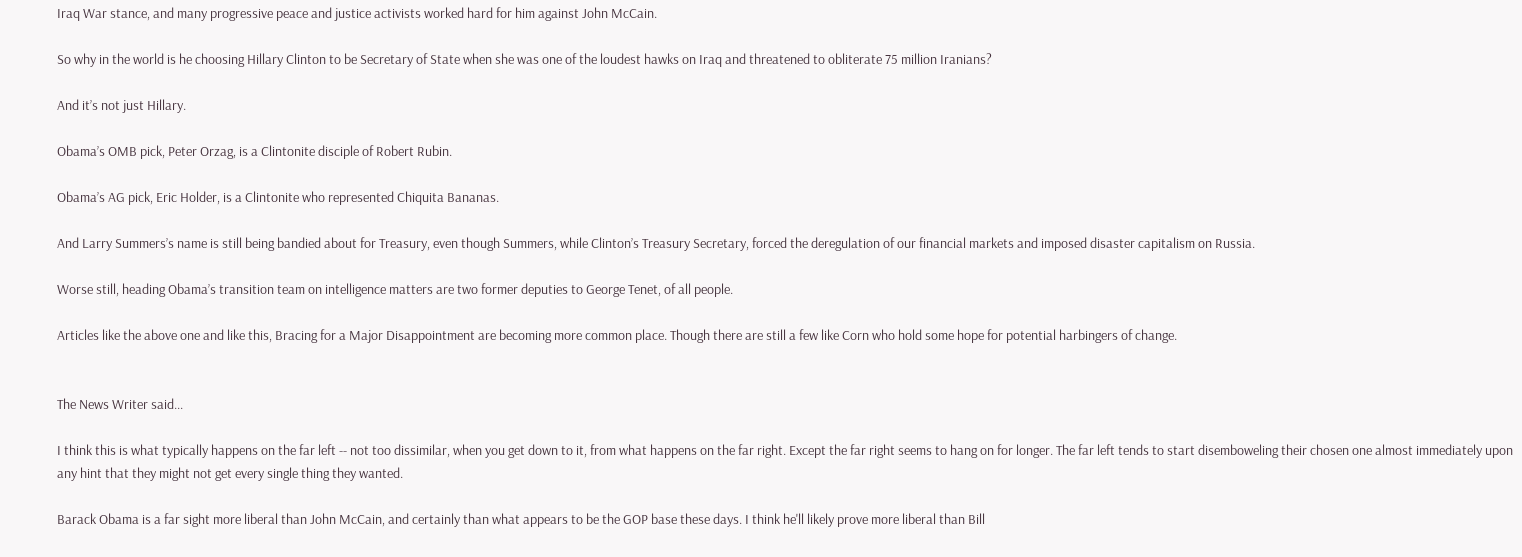Iraq War stance, and many progressive peace and justice activists worked hard for him against John McCain.

So why in the world is he choosing Hillary Clinton to be Secretary of State when she was one of the loudest hawks on Iraq and threatened to obliterate 75 million Iranians?

And it’s not just Hillary.

Obama’s OMB pick, Peter Orzag, is a Clintonite disciple of Robert Rubin.

Obama’s AG pick, Eric Holder, is a Clintonite who represented Chiquita Bananas.

And Larry Summers’s name is still being bandied about for Treasury, even though Summers, while Clinton’s Treasury Secretary, forced the deregulation of our financial markets and imposed disaster capitalism on Russia.

Worse still, heading Obama’s transition team on intelligence matters are two former deputies to George Tenet, of all people.

Articles like the above one and like this, Bracing for a Major Disappointment are becoming more common place. Though there are still a few like Corn who hold some hope for potential harbingers of change.


The News Writer said...

I think this is what typically happens on the far left -- not too dissimilar, when you get down to it, from what happens on the far right. Except the far right seems to hang on for longer. The far left tends to start disemboweling their chosen one almost immediately upon any hint that they might not get every single thing they wanted.

Barack Obama is a far sight more liberal than John McCain, and certainly than what appears to be the GOP base these days. I think he'll likely prove more liberal than Bill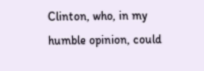Clinton, who, in my humble opinion, could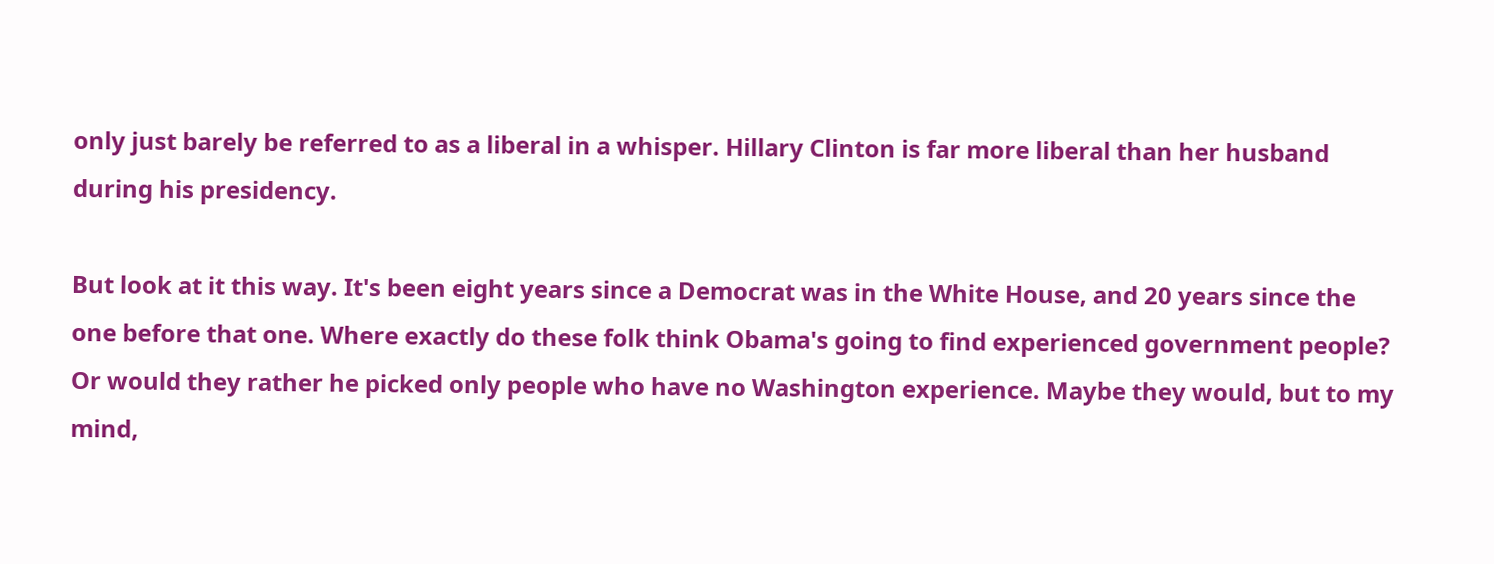only just barely be referred to as a liberal in a whisper. Hillary Clinton is far more liberal than her husband during his presidency.

But look at it this way. It's been eight years since a Democrat was in the White House, and 20 years since the one before that one. Where exactly do these folk think Obama's going to find experienced government people? Or would they rather he picked only people who have no Washington experience. Maybe they would, but to my mind,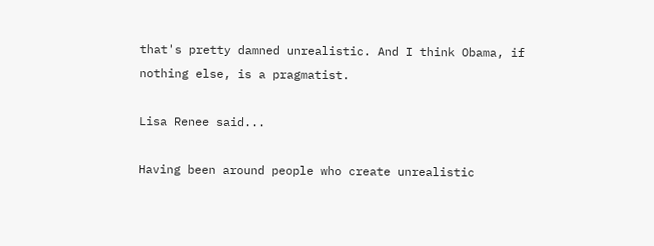that's pretty damned unrealistic. And I think Obama, if nothing else, is a pragmatist.

Lisa Renee said...

Having been around people who create unrealistic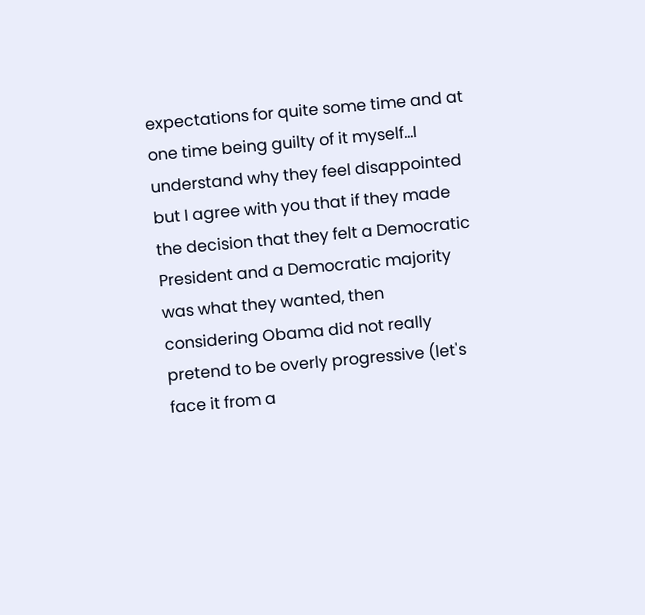expectations for quite some time and at one time being guilty of it myself...I understand why they feel disappointed but I agree with you that if they made the decision that they felt a Democratic President and a Democratic majority was what they wanted, then considering Obama did not really pretend to be overly progressive (let's face it from a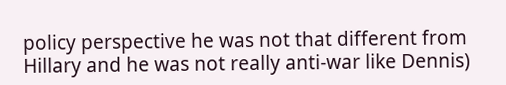policy perspective he was not that different from Hillary and he was not really anti-war like Dennis)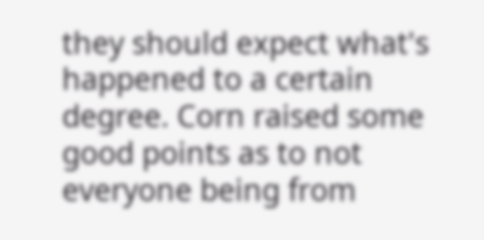they should expect what's happened to a certain degree. Corn raised some good points as to not everyone being from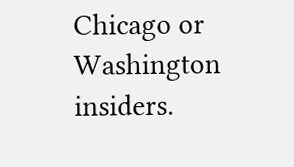Chicago or Washington insiders.